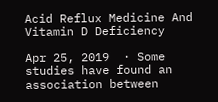Acid Reflux Medicine And Vitamin D Deficiency

Apr 25, 2019  · Some studies have found an association between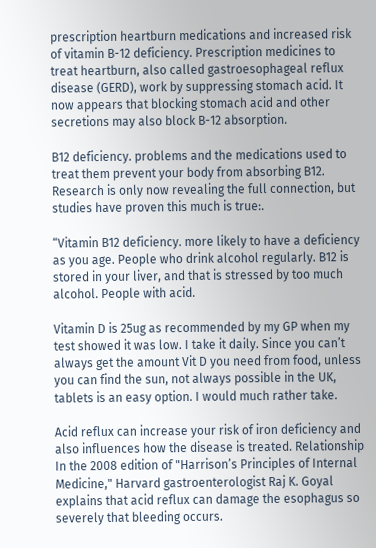prescription heartburn medications and increased risk of vitamin B-12 deficiency. Prescription medicines to treat heartburn, also called gastroesophageal reflux disease (GERD), work by suppressing stomach acid. It now appears that blocking stomach acid and other secretions may also block B-12 absorption.

B12 deficiency. problems and the medications used to treat them prevent your body from absorbing B12. Research is only now revealing the full connection, but studies have proven this much is true:.

“Vitamin B12 deficiency. more likely to have a deficiency as you age. People who drink alcohol regularly. B12 is stored in your liver, and that is stressed by too much alcohol. People with acid.

Vitamin D is 25ug as recommended by my GP when my test showed it was low. I take it daily. Since you can’t always get the amount Vit D you need from food, unless you can find the sun, not always possible in the UK, tablets is an easy option. I would much rather take.

Acid reflux can increase your risk of iron deficiency and also influences how the disease is treated. Relationship In the 2008 edition of "Harrison’s Principles of Internal Medicine," Harvard gastroenterologist Raj K. Goyal explains that acid reflux can damage the esophagus so severely that bleeding occurs.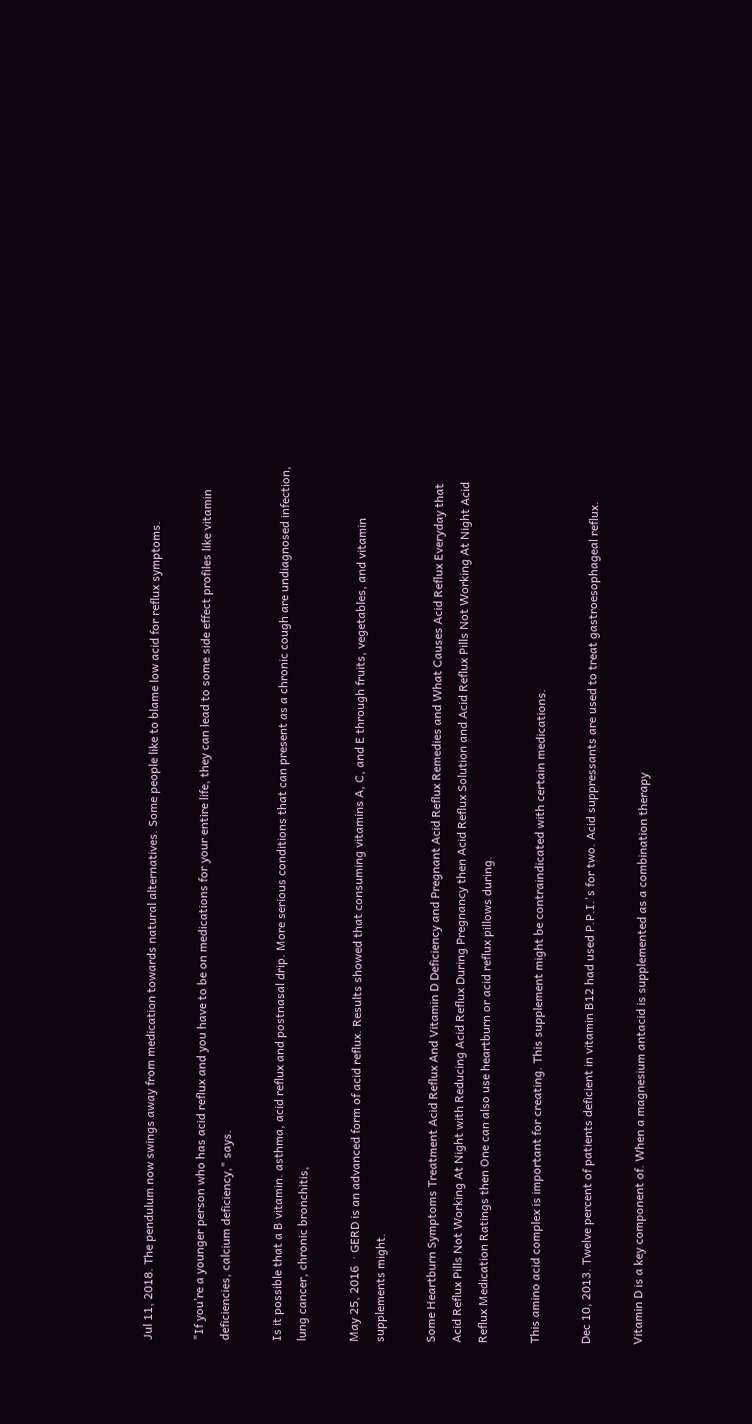Jul 11, 2018. The pendulum now swings away from medication towards natural alternatives. Some people like to blame low acid for reflux symptoms.

"If you’re a younger person who has acid reflux and you have to be on medications for your entire life, they can lead to some side effect profiles like vitamin deficiencies, calcium deficiency," says.

Is it possible that a B vitamin. asthma, acid reflux and postnasal drip. More serious conditions that can present as a chronic cough are undiagnosed infection, lung cancer, chronic bronchitis,

May 25, 2016  · GERD is an advanced form of acid reflux. Results showed that consuming vitamins A, C, and E through fruits, vegetables, and vitamin supplements might.

Some Heartburn Symptoms Treatment Acid Reflux And Vitamin D Deficiency and Pregnant Acid Reflux Remedies and What Causes Acid Reflux Everyday that Acid Reflux Pills Not Working At Night with Reducing Acid Reflux During Pregnancy then Acid Reflux Solution and Acid Reflux Pills Not Working At Night Acid Reflux Medication Ratings then One can also use heartburn or acid reflux pillows during.

This amino acid complex is important for creating. This supplement might be contraindicated with certain medications.

Dec 10, 2013. Twelve percent of patients deficient in vitamin B12 had used P.P.I.'s for two. Acid suppressants are used to treat gastroesophageal reflux.

Vitamin D is a key component of. When a magnesium antacid is supplemented as a combination therapy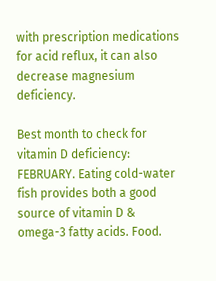with prescription medications for acid reflux, it can also decrease magnesium deficiency.

Best month to check for vitamin D deficiency: FEBRUARY. Eating cold-water fish provides both a good source of vitamin D & omega-3 fatty acids. Food.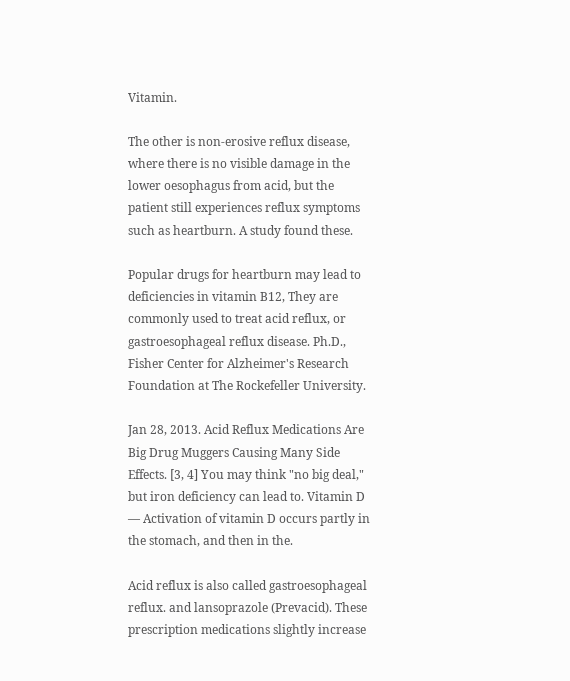Vitamin.

The other is non-erosive reflux disease, where there is no visible damage in the lower oesophagus from acid, but the patient still experiences reflux symptoms such as heartburn. A study found these.

Popular drugs for heartburn may lead to deficiencies in vitamin B12, They are commonly used to treat acid reflux, or gastroesophageal reflux disease. Ph.D., Fisher Center for Alzheimer's Research Foundation at The Rockefeller University.

Jan 28, 2013. Acid Reflux Medications Are Big Drug Muggers Causing Many Side Effects. [3, 4] You may think "no big deal," but iron deficiency can lead to. Vitamin D — Activation of vitamin D occurs partly in the stomach, and then in the.

Acid reflux is also called gastroesophageal reflux. and lansoprazole (Prevacid). These prescription medications slightly increase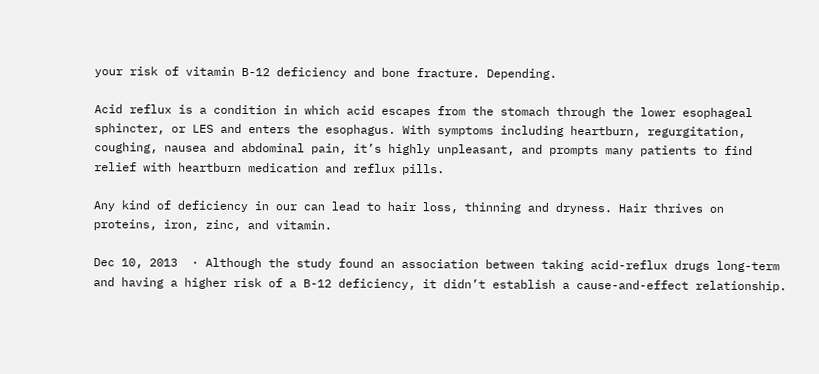your risk of vitamin B-12 deficiency and bone fracture. Depending.

Acid reflux is a condition in which acid escapes from the stomach through the lower esophageal sphincter, or LES and enters the esophagus. With symptoms including heartburn, regurgitation, coughing, nausea and abdominal pain, it’s highly unpleasant, and prompts many patients to find relief with heartburn medication and reflux pills.

Any kind of deficiency in our can lead to hair loss, thinning and dryness. Hair thrives on proteins, iron, zinc, and vitamin.

Dec 10, 2013  · Although the study found an association between taking acid-reflux drugs long-term and having a higher risk of a B-12 deficiency, it didn’t establish a cause-and-effect relationship.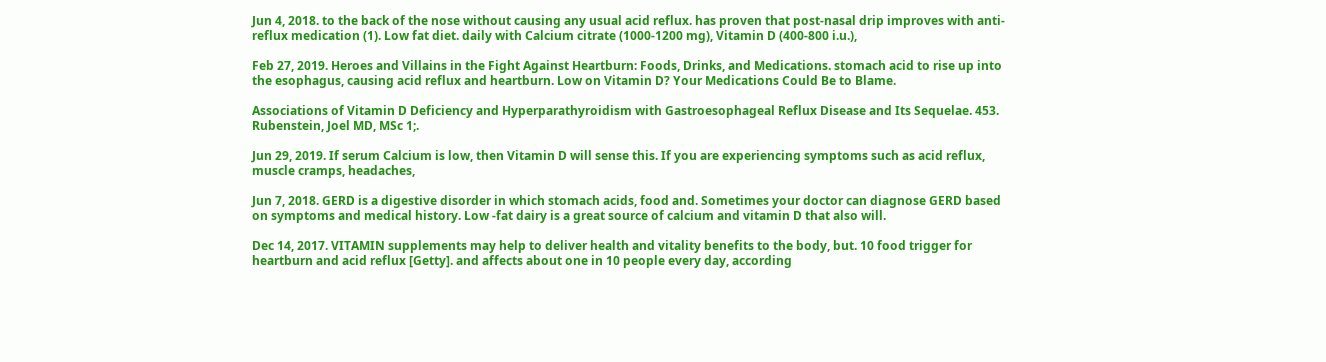Jun 4, 2018. to the back of the nose without causing any usual acid reflux. has proven that post-nasal drip improves with anti-reflux medication (1). Low fat diet. daily with Calcium citrate (1000-1200 mg), Vitamin D (400-800 i.u.),

Feb 27, 2019. Heroes and Villains in the Fight Against Heartburn: Foods, Drinks, and Medications. stomach acid to rise up into the esophagus, causing acid reflux and heartburn. Low on Vitamin D? Your Medications Could Be to Blame.

Associations of Vitamin D Deficiency and Hyperparathyroidism with Gastroesophageal Reflux Disease and Its Sequelae. 453. Rubenstein, Joel MD, MSc 1;.

Jun 29, 2019. If serum Calcium is low, then Vitamin D will sense this. If you are experiencing symptoms such as acid reflux, muscle cramps, headaches,

Jun 7, 2018. GERD is a digestive disorder in which stomach acids, food and. Sometimes your doctor can diagnose GERD based on symptoms and medical history. Low -fat dairy is a great source of calcium and vitamin D that also will.

Dec 14, 2017. VITAMIN supplements may help to deliver health and vitality benefits to the body, but. 10 food trigger for heartburn and acid reflux [Getty]. and affects about one in 10 people every day, according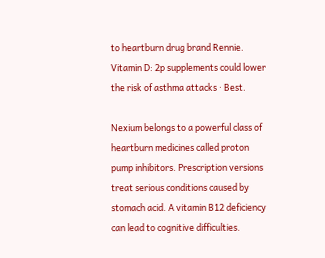to heartburn drug brand Rennie. Vitamin D: 2p supplements could lower the risk of asthma attacks · Best.

Nexium belongs to a powerful class of heartburn medicines called proton pump inhibitors. Prescription versions treat serious conditions caused by stomach acid. A vitamin B12 deficiency can lead to cognitive difficulties.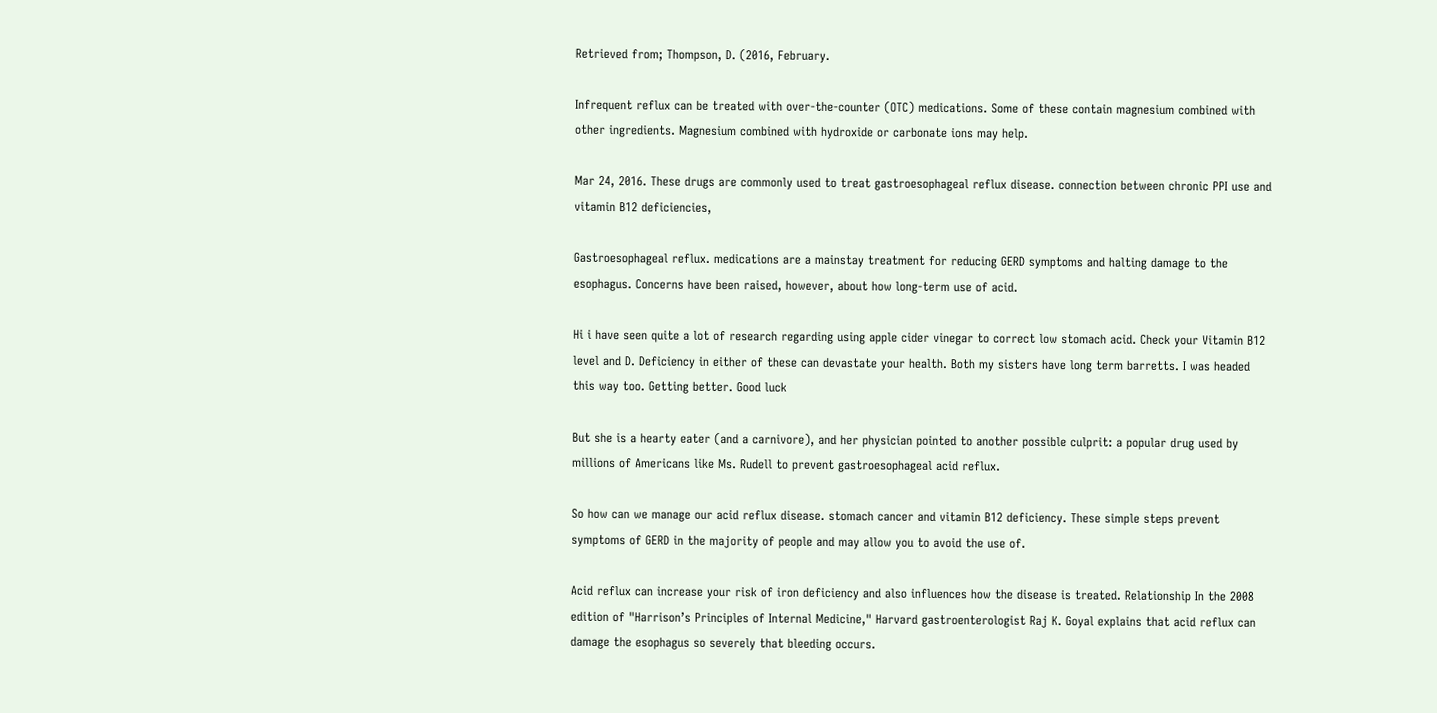Retrieved from; Thompson, D. (2016, February.

Infrequent reflux can be treated with over-the-counter (OTC) medications. Some of these contain magnesium combined with other ingredients. Magnesium combined with hydroxide or carbonate ions may help.

Mar 24, 2016. These drugs are commonly used to treat gastroesophageal reflux disease. connection between chronic PPI use and vitamin B12 deficiencies,

Gastroesophageal reflux. medications are a mainstay treatment for reducing GERD symptoms and halting damage to the esophagus. Concerns have been raised, however, about how long-term use of acid.

Hi i have seen quite a lot of research regarding using apple cider vinegar to correct low stomach acid. Check your Vitamin B12 level and D. Deficiency in either of these can devastate your health. Both my sisters have long term barretts. I was headed this way too. Getting better. Good luck

But she is a hearty eater (and a carnivore), and her physician pointed to another possible culprit: a popular drug used by millions of Americans like Ms. Rudell to prevent gastroesophageal acid reflux.

So how can we manage our acid reflux disease. stomach cancer and vitamin B12 deficiency. These simple steps prevent symptoms of GERD in the majority of people and may allow you to avoid the use of.

Acid reflux can increase your risk of iron deficiency and also influences how the disease is treated. Relationship In the 2008 edition of "Harrison’s Principles of Internal Medicine," Harvard gastroenterologist Raj K. Goyal explains that acid reflux can damage the esophagus so severely that bleeding occurs.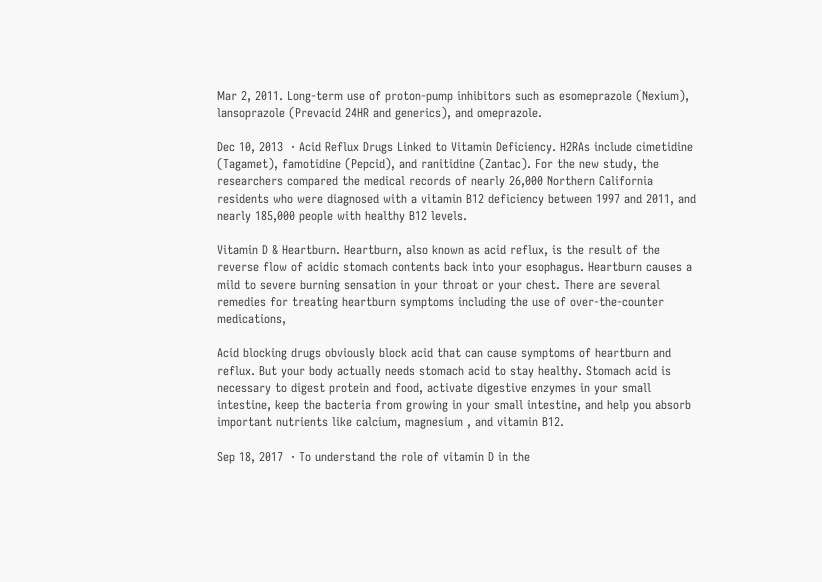Mar 2, 2011. Long-term use of proton-pump inhibitors such as esomeprazole (Nexium), lansoprazole (Prevacid 24HR and generics), and omeprazole.

Dec 10, 2013  · Acid Reflux Drugs Linked to Vitamin Deficiency. H2RAs include cimetidine (Tagamet), famotidine (Pepcid), and ranitidine (Zantac). For the new study, the researchers compared the medical records of nearly 26,000 Northern California residents who were diagnosed with a vitamin B12 deficiency between 1997 and 2011, and nearly 185,000 people with healthy B12 levels.

Vitamin D & Heartburn. Heartburn, also known as acid reflux, is the result of the reverse flow of acidic stomach contents back into your esophagus. Heartburn causes a mild to severe burning sensation in your throat or your chest. There are several remedies for treating heartburn symptoms including the use of over-the-counter medications,

Acid blocking drugs obviously block acid that can cause symptoms of heartburn and reflux. But your body actually needs stomach acid to stay healthy. Stomach acid is necessary to digest protein and food, activate digestive enzymes in your small intestine, keep the bacteria from growing in your small intestine, and help you absorb important nutrients like calcium, magnesium , and vitamin B12.

Sep 18, 2017  · To understand the role of vitamin D in the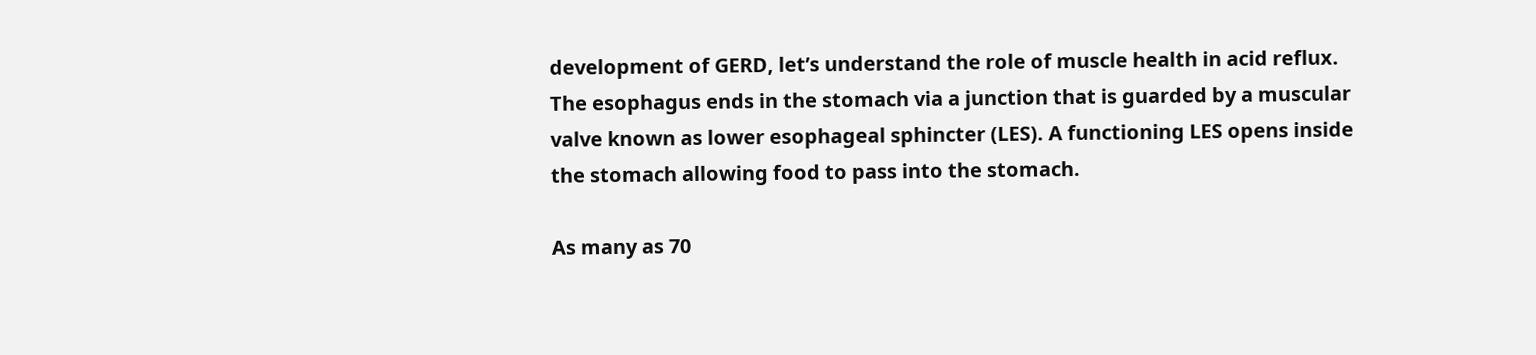development of GERD, let’s understand the role of muscle health in acid reflux. The esophagus ends in the stomach via a junction that is guarded by a muscular valve known as lower esophageal sphincter (LES). A functioning LES opens inside the stomach allowing food to pass into the stomach.

As many as 70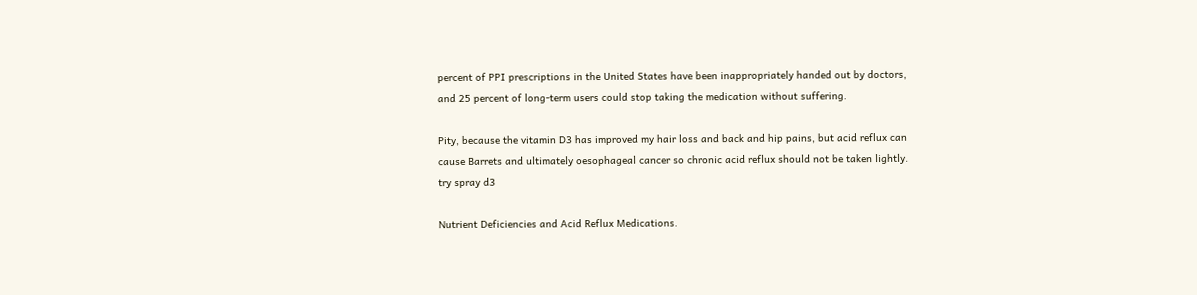percent of PPI prescriptions in the United States have been inappropriately handed out by doctors, and 25 percent of long-term users could stop taking the medication without suffering.

Pity, because the vitamin D3 has improved my hair loss and back and hip pains, but acid reflux can cause Barrets and ultimately oesophageal cancer so chronic acid reflux should not be taken lightly. try spray d3

Nutrient Deficiencies and Acid Reflux Medications.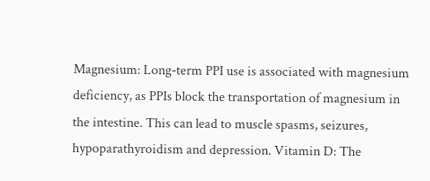Magnesium: Long-term PPI use is associated with magnesium deficiency, as PPIs block the transportation of magnesium in the intestine. This can lead to muscle spasms, seizures, hypoparathyroidism and depression. Vitamin D: The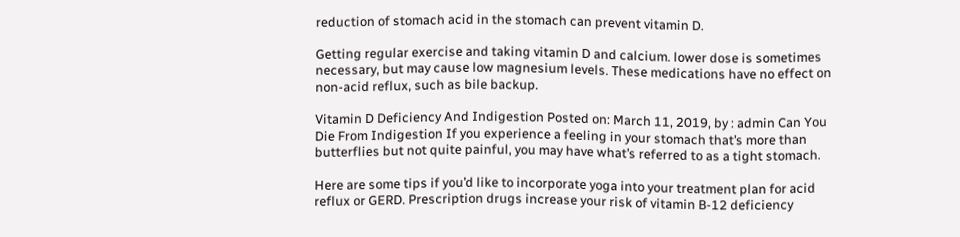reduction of stomach acid in the stomach can prevent vitamin D.

Getting regular exercise and taking vitamin D and calcium. lower dose is sometimes necessary, but may cause low magnesium levels. These medications have no effect on non-acid reflux, such as bile backup.

Vitamin D Deficiency And Indigestion Posted on: March 11, 2019, by : admin Can You Die From Indigestion If you experience a feeling in your stomach that’s more than butterflies but not quite painful, you may have what’s referred to as a tight stomach.

Here are some tips if you’d like to incorporate yoga into your treatment plan for acid reflux or GERD. Prescription drugs increase your risk of vitamin B-12 deficiency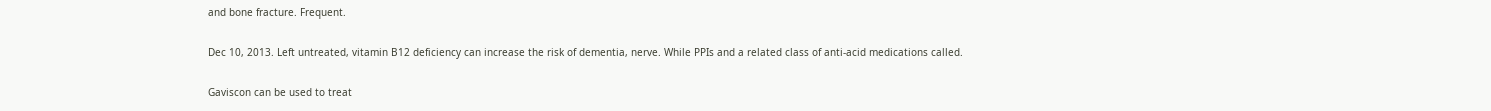and bone fracture. Frequent.

Dec 10, 2013. Left untreated, vitamin B12 deficiency can increase the risk of dementia, nerve. While PPIs and a related class of anti-acid medications called.

Gaviscon can be used to treat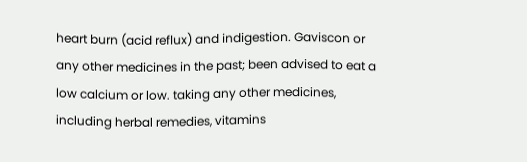heart burn (acid reflux) and indigestion. Gaviscon or any other medicines in the past; been advised to eat a low calcium or low. taking any other medicines, including herbal remedies, vitamins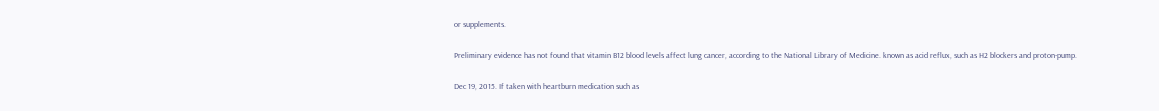or supplements.

Preliminary evidence has not found that vitamin B12 blood levels affect lung cancer, according to the National Library of Medicine. known as acid reflux, such as H2 blockers and proton-pump.

Dec 19, 2015. If taken with heartburn medication such as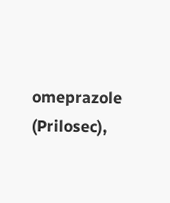omeprazole (Prilosec),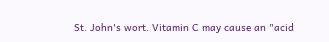St. John's wort. Vitamin C may cause an "acid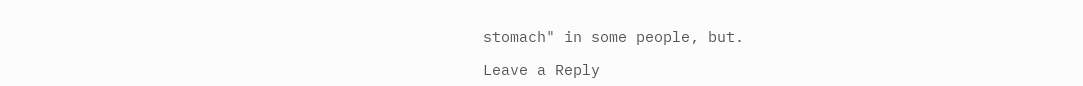stomach" in some people, but.

Leave a Reply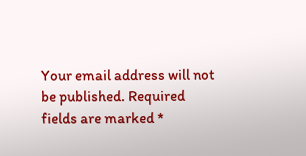Your email address will not be published. Required fields are marked *